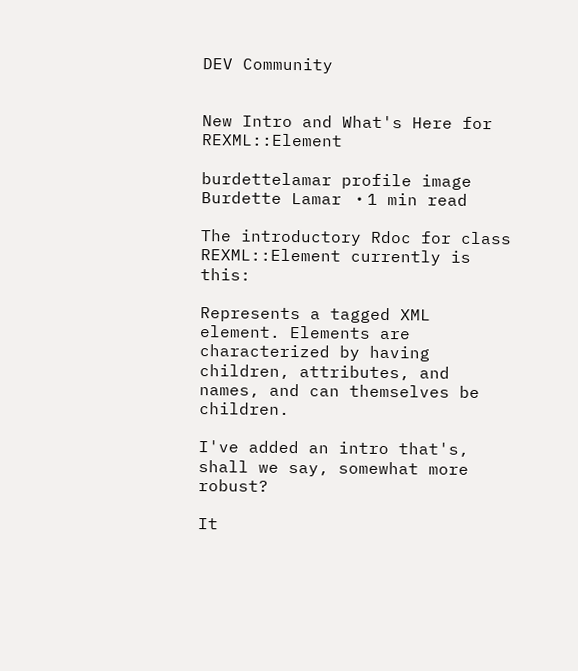DEV Community


New Intro and What's Here for REXML::Element

burdettelamar profile image Burdette Lamar ・1 min read

The introductory Rdoc for class REXML::Element currently is this:

Represents a tagged XML element. Elements are characterized by having children, attributes, and names, and can themselves be children.

I've added an intro that's, shall we say, somewhat more robust?

It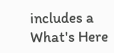includes a What's Here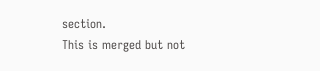section.
This is merged but not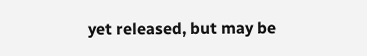yet released, but may be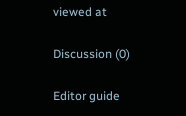viewed at

Discussion (0)

Editor guide